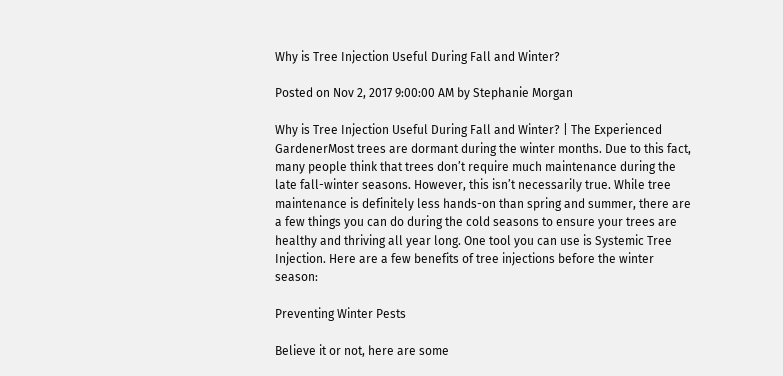Why is Tree Injection Useful During Fall and Winter?

Posted on Nov 2, 2017 9:00:00 AM by Stephanie Morgan

Why is Tree Injection Useful During Fall and Winter? | The Experienced GardenerMost trees are dormant during the winter months. Due to this fact, many people think that trees don’t require much maintenance during the late fall-winter seasons. However, this isn’t necessarily true. While tree maintenance is definitely less hands-on than spring and summer, there are a few things you can do during the cold seasons to ensure your trees are healthy and thriving all year long. One tool you can use is Systemic Tree Injection. Here are a few benefits of tree injections before the winter season:

Preventing Winter Pests

Believe it or not, here are some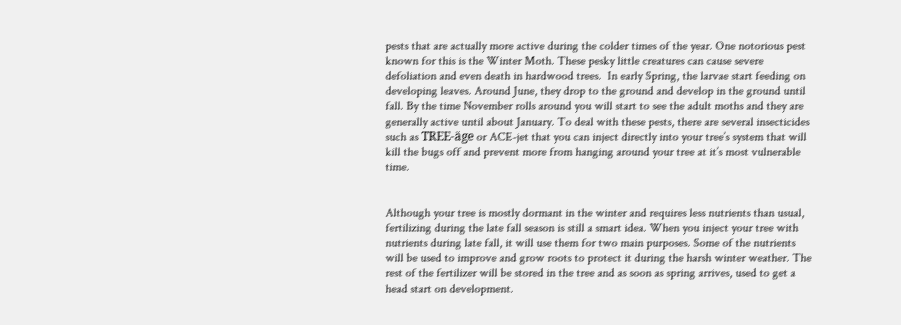pests that are actually more active during the colder times of the year. One notorious pest known for this is the Winter Moth. These pesky little creatures can cause severe defoliation and even death in hardwood trees.  In early Spring, the larvae start feeding on developing leaves. Around June, they drop to the ground and develop in the ground until fall. By the time November rolls around you will start to see the adult moths and they are generally active until about January. To deal with these pests, there are several insecticides such as TREE-äge or ACE-jet that you can inject directly into your tree’s system that will kill the bugs off and prevent more from hanging around your tree at it’s most vulnerable time.


Although your tree is mostly dormant in the winter and requires less nutrients than usual, fertilizing during the late fall season is still a smart idea. When you inject your tree with nutrients during late fall, it will use them for two main purposes. Some of the nutrients will be used to improve and grow roots to protect it during the harsh winter weather. The rest of the fertilizer will be stored in the tree and as soon as spring arrives, used to get a head start on development.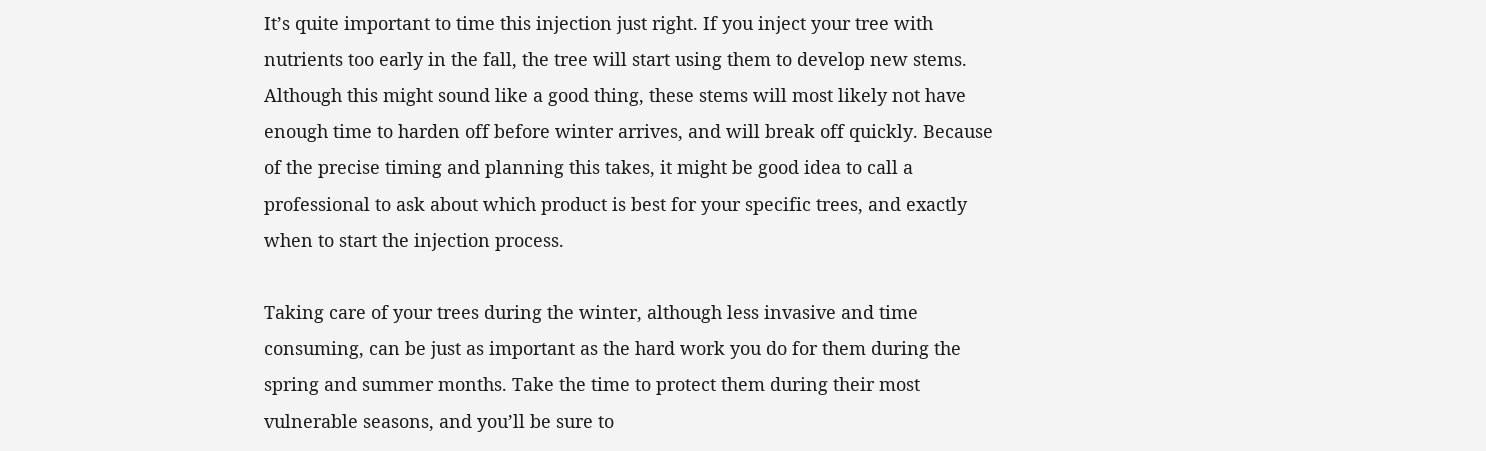It’s quite important to time this injection just right. If you inject your tree with nutrients too early in the fall, the tree will start using them to develop new stems. Although this might sound like a good thing, these stems will most likely not have enough time to harden off before winter arrives, and will break off quickly. Because of the precise timing and planning this takes, it might be good idea to call a professional to ask about which product is best for your specific trees, and exactly when to start the injection process.

Taking care of your trees during the winter, although less invasive and time consuming, can be just as important as the hard work you do for them during the spring and summer months. Take the time to protect them during their most vulnerable seasons, and you’ll be sure to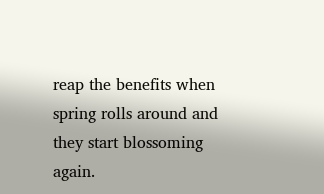reap the benefits when spring rolls around and they start blossoming again.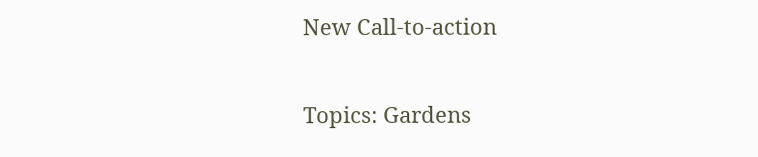New Call-to-action

Topics: Gardens